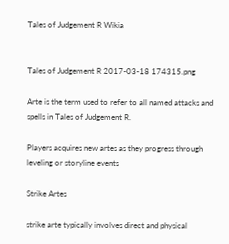Tales of Judgement R Wikia


Tales of Judgement R 2017-03-18 174315.png

Arte is the term used to refer to all named attacks and spells in Tales of Judgement R.

Players acquires new artes as they progress through leveling or storyline events

Strike Artes

strike arte typically involves direct and physical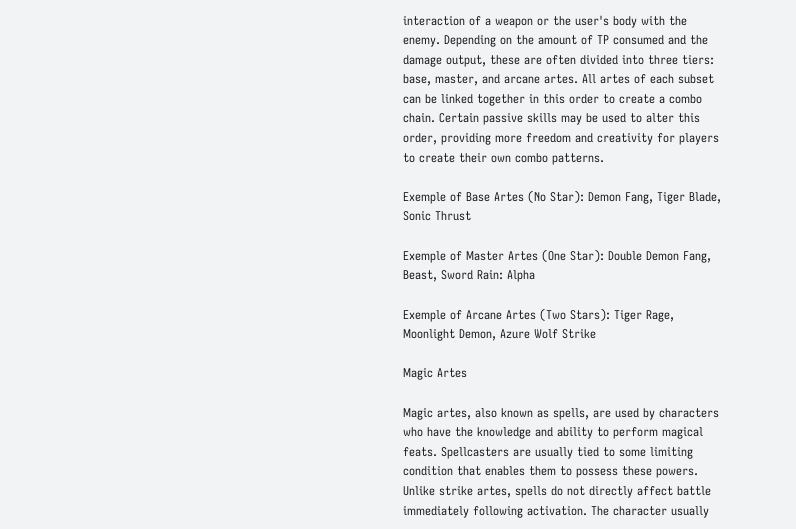interaction of a weapon or the user's body with the enemy. Depending on the amount of TP consumed and the damage output, these are often divided into three tiers: base, master, and arcane artes. All artes of each subset can be linked together in this order to create a combo chain. Certain passive skills may be used to alter this order, providing more freedom and creativity for players to create their own combo patterns.

Exemple of Base Artes (No Star): Demon Fang, Tiger Blade, Sonic Thrust

Exemple of Master Artes (One Star): Double Demon Fang, Beast, Sword Rain: Alpha

Exemple of Arcane Artes (Two Stars): Tiger Rage, Moonlight Demon, Azure Wolf Strike

Magic Artes

Magic artes, also known as spells, are used by characters who have the knowledge and ability to perform magical feats. Spellcasters are usually tied to some limiting condition that enables them to possess these powers. Unlike strike artes, spells do not directly affect battle immediately following activation. The character usually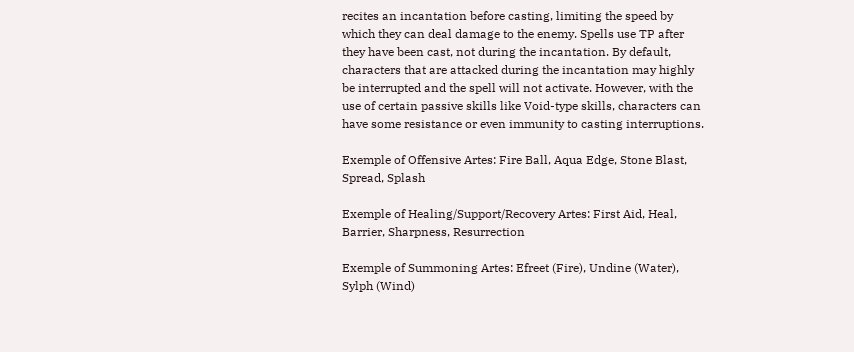recites an incantation before casting, limiting the speed by which they can deal damage to the enemy. Spells use TP after they have been cast, not during the incantation. By default, characters that are attacked during the incantation may highly be interrupted and the spell will not activate. However, with the use of certain passive skills like Void-type skills, characters can have some resistance or even immunity to casting interruptions.

Exemple of Offensive Artes: Fire Ball, Aqua Edge, Stone Blast, Spread, Splash

Exemple of Healing/Support/Recovery Artes: First Aid, Heal, Barrier, Sharpness, Resurrection

Exemple of Summoning Artes: Efreet (Fire), Undine (Water), Sylph (Wind)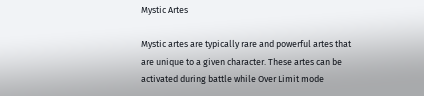Mystic Artes

Mystic artes are typically rare and powerful artes that are unique to a given character. These artes can be activated during battle while Over Limit mode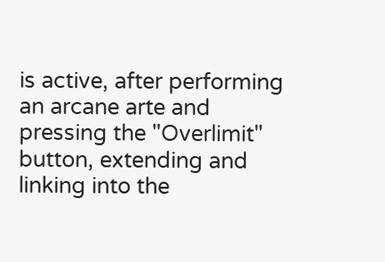is active, after performing an arcane arte and pressing the "Overlimit" button, extending and linking into the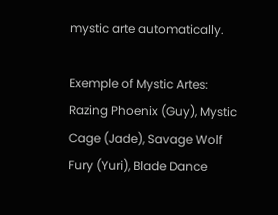mystic arte automatically.

Exemple of Mystic Artes: Razing Phoenix (Guy), Mystic Cage (Jade), Savage Wolf Fury (Yuri), Blade Dance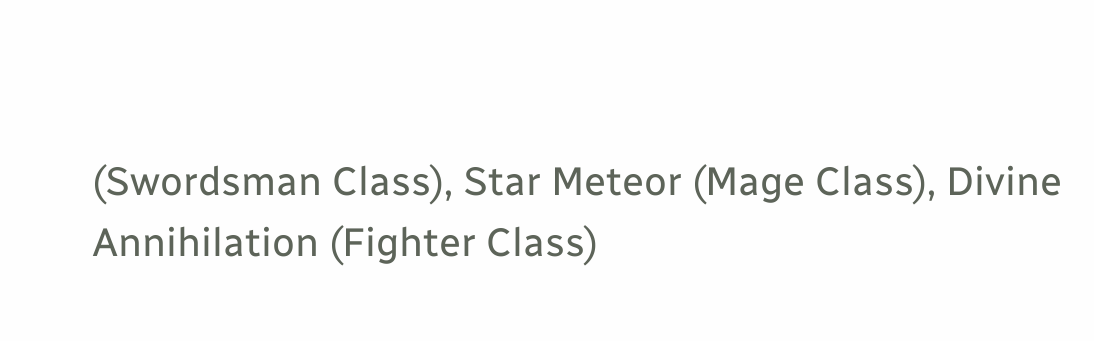(Swordsman Class), Star Meteor (Mage Class), Divine Annihilation (Fighter Class)